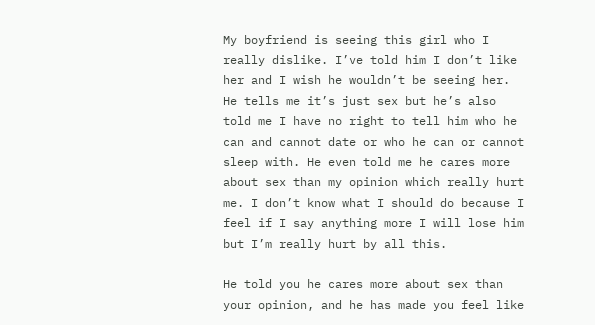My boyfriend is seeing this girl who I really dislike. I’ve told him I don’t like her and I wish he wouldn’t be seeing her. He tells me it’s just sex but he’s also told me I have no right to tell him who he can and cannot date or who he can or cannot sleep with. He even told me he cares more about sex than my opinion which really hurt me. I don’t know what I should do because I feel if I say anything more I will lose him but I’m really hurt by all this.

He told you he cares more about sex than your opinion, and he has made you feel like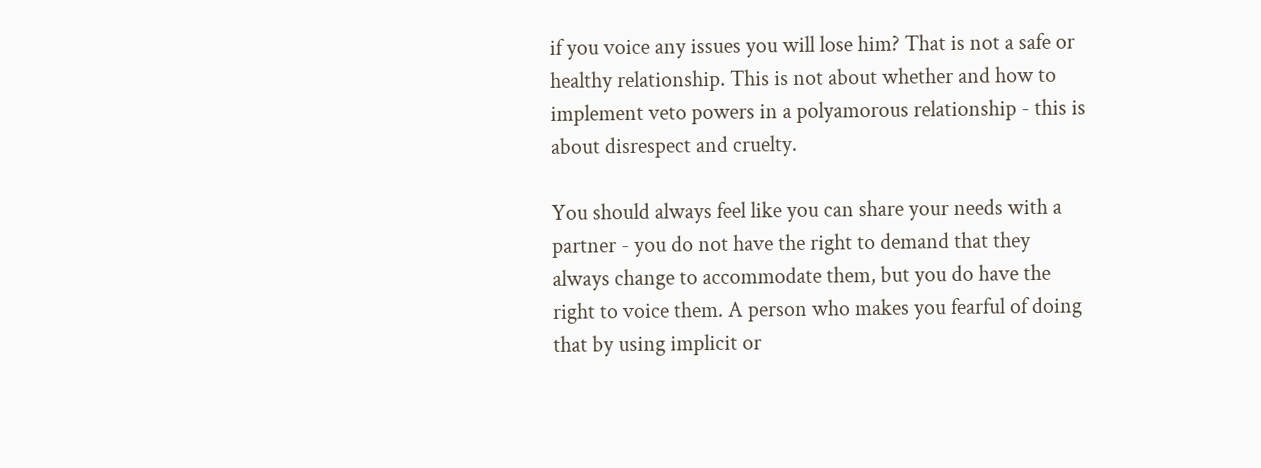if you voice any issues you will lose him? That is not a safe or healthy relationship. This is not about whether and how to implement veto powers in a polyamorous relationship - this is about disrespect and cruelty.

You should always feel like you can share your needs with a partner - you do not have the right to demand that they always change to accommodate them, but you do have the right to voice them. A person who makes you fearful of doing that by using implicit or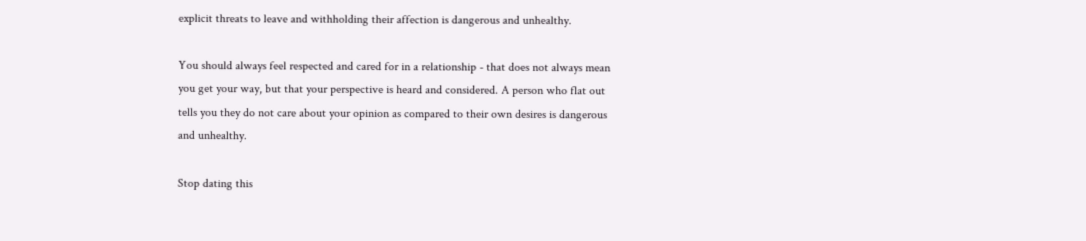explicit threats to leave and withholding their affection is dangerous and unhealthy.

You should always feel respected and cared for in a relationship - that does not always mean you get your way, but that your perspective is heard and considered. A person who flat out tells you they do not care about your opinion as compared to their own desires is dangerous and unhealthy.

Stop dating this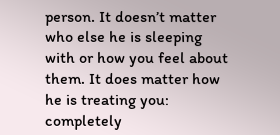person. It doesn’t matter who else he is sleeping with or how you feel about them. It does matter how he is treating you: completely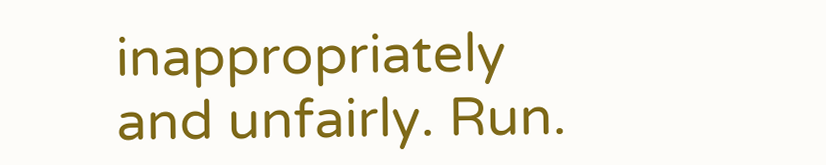inappropriately and unfairly. Run.